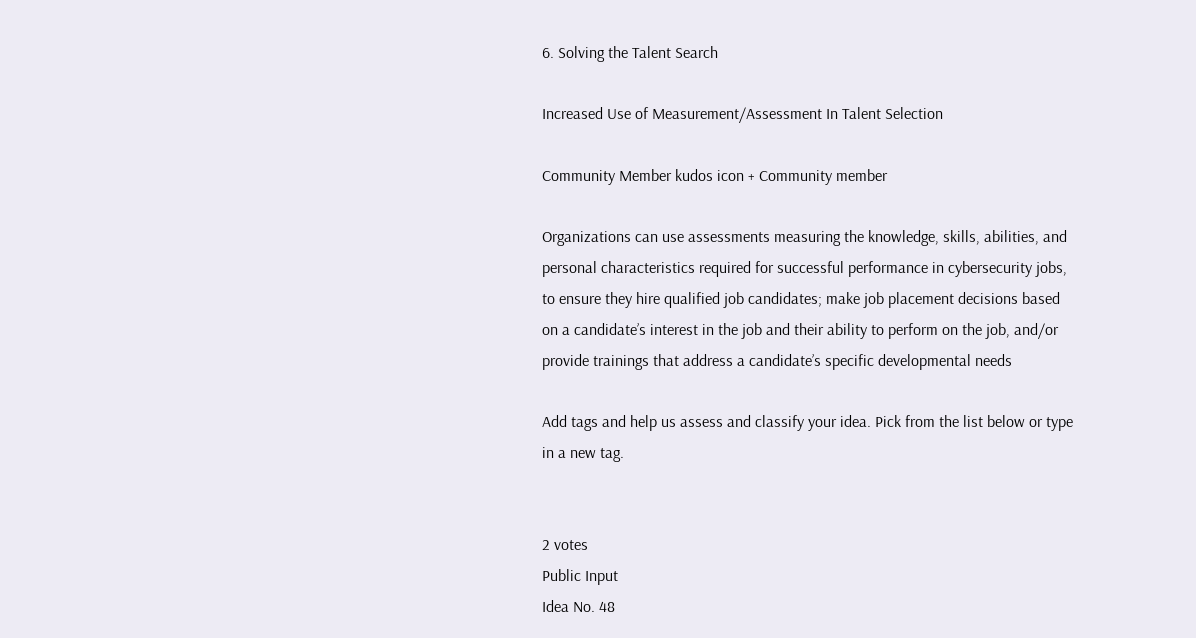6. Solving the Talent Search

Increased Use of Measurement/Assessment In Talent Selection

Community Member kudos icon + Community member

Organizations can use assessments measuring the knowledge, skills, abilities, and personal characteristics required for successful performance in cybersecurity jobs, to ensure they hire qualified job candidates; make job placement decisions based on a candidate’s interest in the job and their ability to perform on the job, and/or provide trainings that address a candidate’s specific developmental needs

Add tags and help us assess and classify your idea. Pick from the list below or type in a new tag.


2 votes
Public Input
Idea No. 48